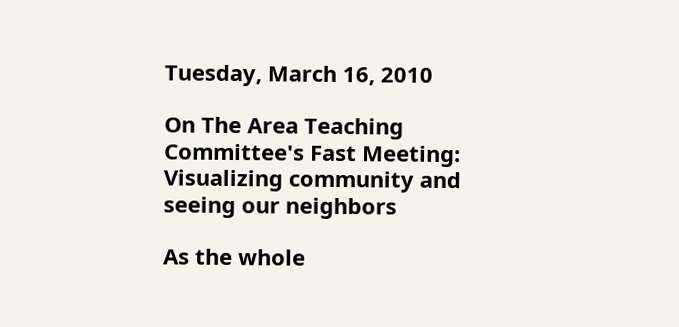Tuesday, March 16, 2010

On The Area Teaching Committee's Fast Meeting: Visualizing community and seeing our neighbors

As the whole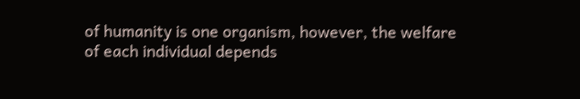of humanity is one organism, however, the welfare of each individual depends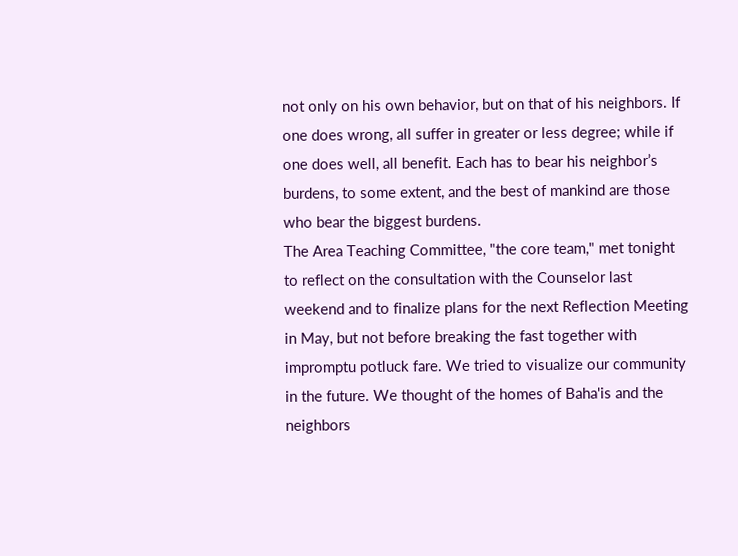not only on his own behavior, but on that of his neighbors. If one does wrong, all suffer in greater or less degree; while if one does well, all benefit. Each has to bear his neighbor’s burdens, to some extent, and the best of mankind are those who bear the biggest burdens.
The Area Teaching Committee, "the core team," met tonight to reflect on the consultation with the Counselor last weekend and to finalize plans for the next Reflection Meeting in May, but not before breaking the fast together with impromptu potluck fare. We tried to visualize our community in the future. We thought of the homes of Baha'is and the neighbors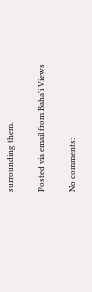surrounding them.

Posted via email from Baha'i Views

No comments: